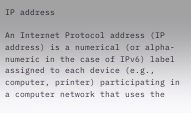IP address

An Internet Protocol address (IP address) is a numerical (or alpha-numeric in the case of IPv6) label assigned to each device (e.g., computer, printer) participating in a computer network that uses the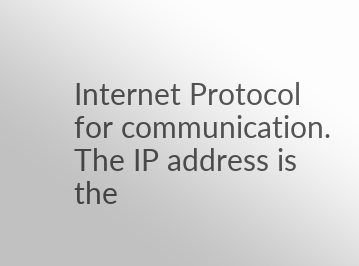Internet Protocol for communication. The IP address is the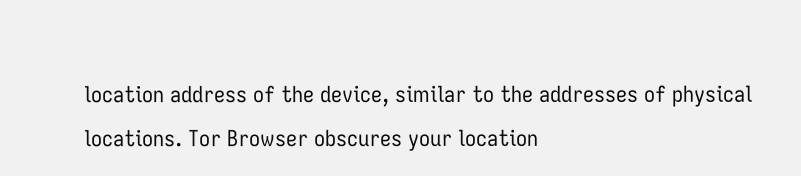location address of the device, similar to the addresses of physical locations. Tor Browser obscures your location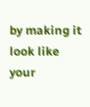by making it look like your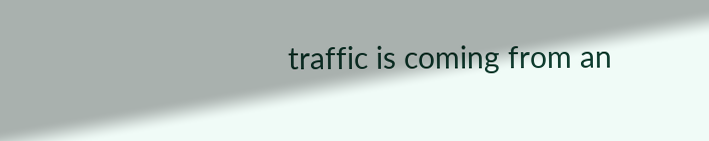traffic is coming from an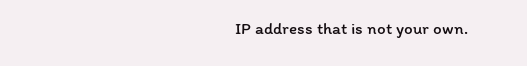IP address that is not your own.